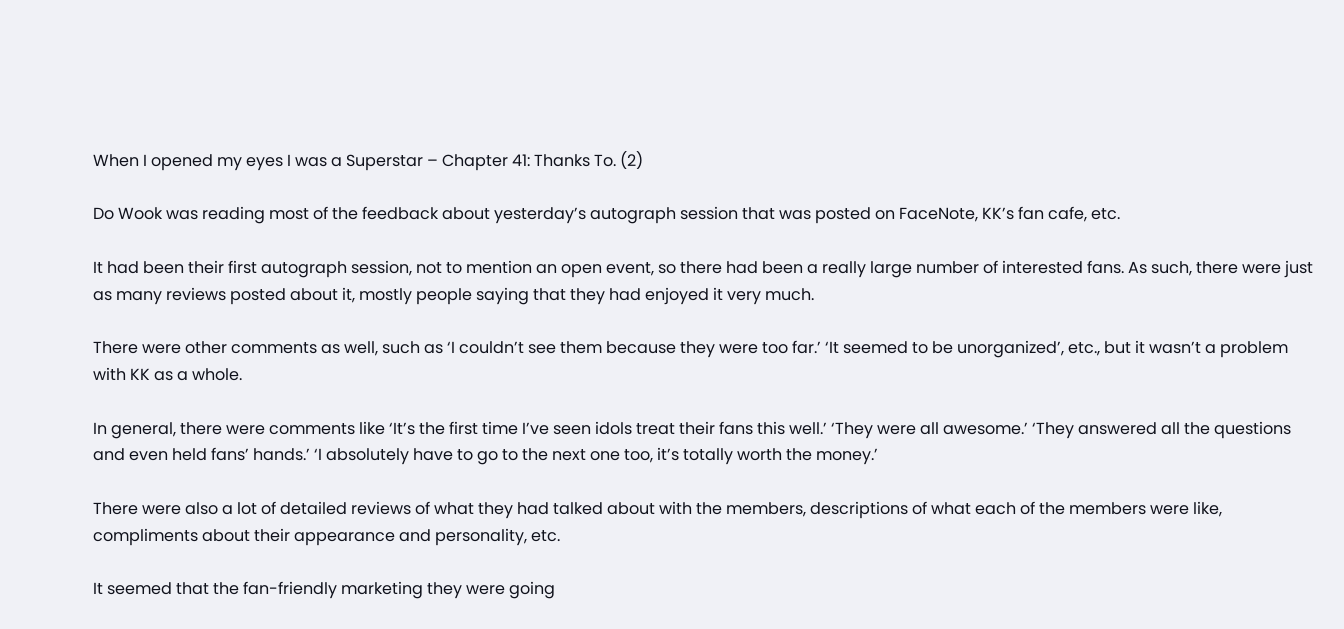When I opened my eyes I was a Superstar – Chapter 41: Thanks To. (2)

Do Wook was reading most of the feedback about yesterday’s autograph session that was posted on FaceNote, KK’s fan cafe, etc.

It had been their first autograph session, not to mention an open event, so there had been a really large number of interested fans. As such, there were just as many reviews posted about it, mostly people saying that they had enjoyed it very much.

There were other comments as well, such as ‘I couldn’t see them because they were too far.’ ‘It seemed to be unorganized’, etc., but it wasn’t a problem with KK as a whole.

In general, there were comments like ‘It’s the first time I’ve seen idols treat their fans this well.’ ‘They were all awesome.’ ‘They answered all the questions and even held fans’ hands.’ ‘I absolutely have to go to the next one too, it’s totally worth the money.’

There were also a lot of detailed reviews of what they had talked about with the members, descriptions of what each of the members were like, compliments about their appearance and personality, etc.

It seemed that the fan-friendly marketing they were going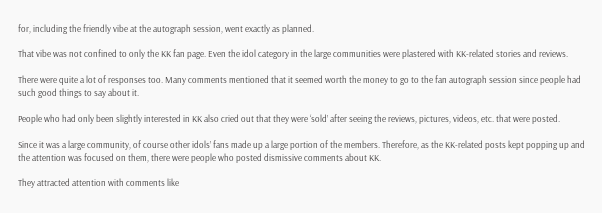for, including the friendly vibe at the autograph session, went exactly as planned.

That vibe was not confined to only the KK fan page. Even the idol category in the large communities were plastered with KK-related stories and reviews.

There were quite a lot of responses too. Many comments mentioned that it seemed worth the money to go to the fan autograph session since people had such good things to say about it.

People who had only been slightly interested in KK also cried out that they were ‘sold’ after seeing the reviews, pictures, videos, etc. that were posted.

Since it was a large community, of course other idols’ fans made up a large portion of the members. Therefore, as the KK-related posts kept popping up and the attention was focused on them, there were people who posted dismissive comments about KK.

They attracted attention with comments like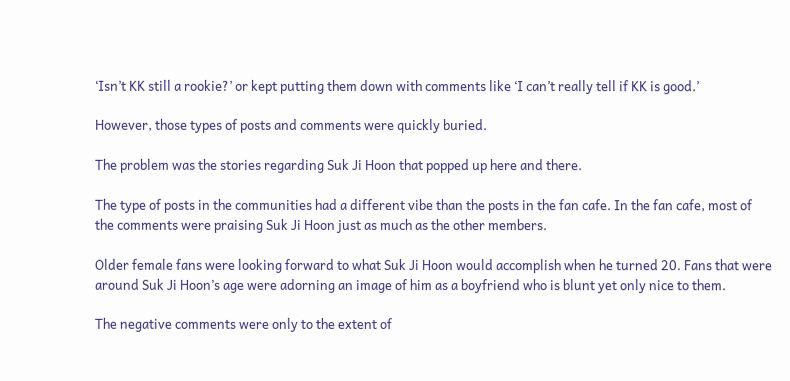‘Isn’t KK still a rookie?’ or kept putting them down with comments like ‘I can’t really tell if KK is good.’

However, those types of posts and comments were quickly buried.

The problem was the stories regarding Suk Ji Hoon that popped up here and there.

The type of posts in the communities had a different vibe than the posts in the fan cafe. In the fan cafe, most of the comments were praising Suk Ji Hoon just as much as the other members.

Older female fans were looking forward to what Suk Ji Hoon would accomplish when he turned 20. Fans that were around Suk Ji Hoon’s age were adorning an image of him as a boyfriend who is blunt yet only nice to them.

The negative comments were only to the extent of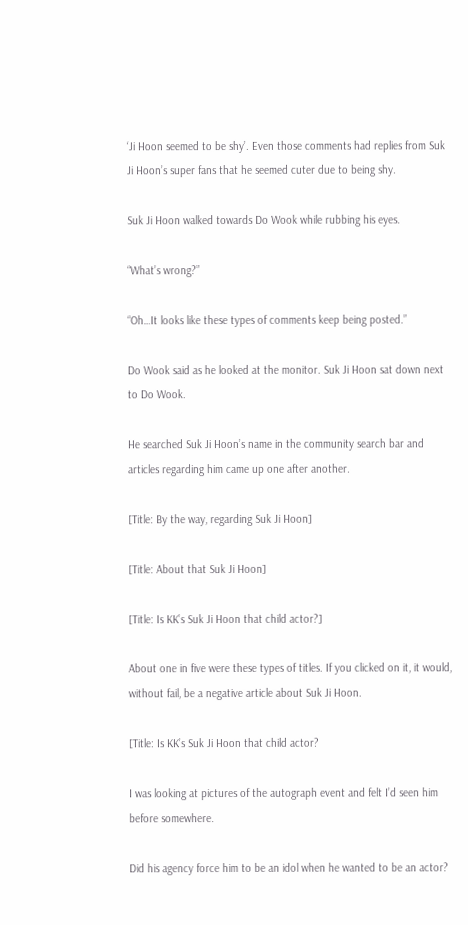‘Ji Hoon seemed to be shy’. Even those comments had replies from Suk Ji Hoon’s super fans that he seemed cuter due to being shy.

Suk Ji Hoon walked towards Do Wook while rubbing his eyes.

“What’s wrong?”

“Oh…It looks like these types of comments keep being posted.”

Do Wook said as he looked at the monitor. Suk Ji Hoon sat down next to Do Wook.

He searched Suk Ji Hoon’s name in the community search bar and articles regarding him came up one after another.

[Title: By the way, regarding Suk Ji Hoon]

[Title: About that Suk Ji Hoon]

[Title: Is KK’s Suk Ji Hoon that child actor?]

About one in five were these types of titles. If you clicked on it, it would, without fail, be a negative article about Suk Ji Hoon.

[Title: Is KK’s Suk Ji Hoon that child actor?

I was looking at pictures of the autograph event and felt I’d seen him before somewhere.

Did his agency force him to be an idol when he wanted to be an actor?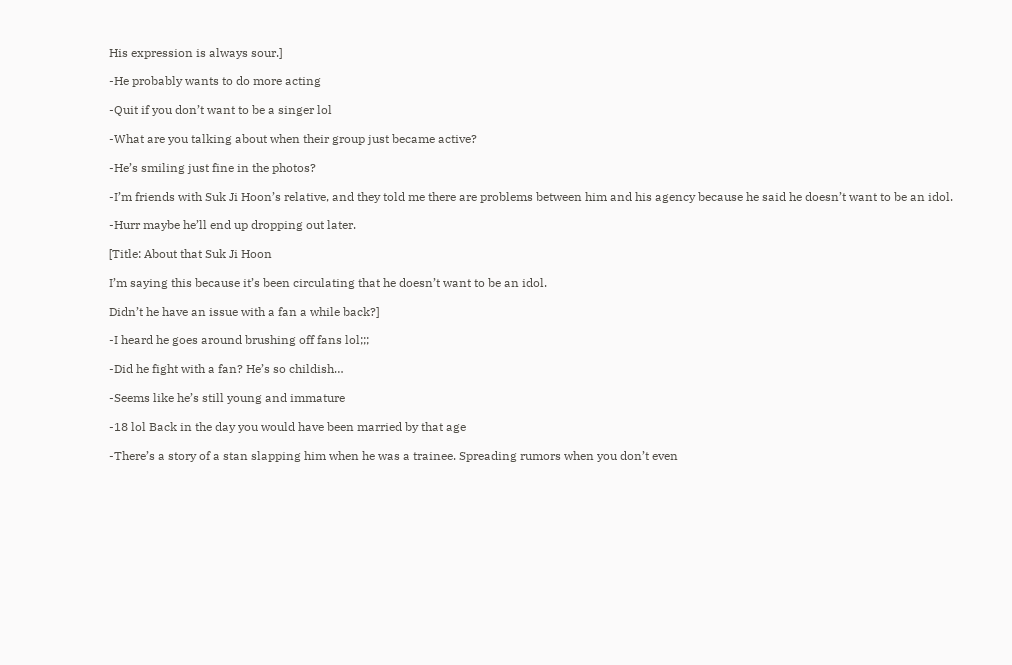His expression is always sour.]

-He probably wants to do more acting

-Quit if you don’t want to be a singer lol

-What are you talking about when their group just became active?

-He’s smiling just fine in the photos?

-I’m friends with Suk Ji Hoon’s relative, and they told me there are problems between him and his agency because he said he doesn’t want to be an idol.

-Hurr maybe he’ll end up dropping out later.

[Title: About that Suk Ji Hoon

I’m saying this because it’s been circulating that he doesn’t want to be an idol.

Didn’t he have an issue with a fan a while back?]

-I heard he goes around brushing off fans lol;;;

-Did he fight with a fan? He’s so childish…

-Seems like he’s still young and immature

-18 lol Back in the day you would have been married by that age

-There’s a story of a stan slapping him when he was a trainee. Spreading rumors when you don’t even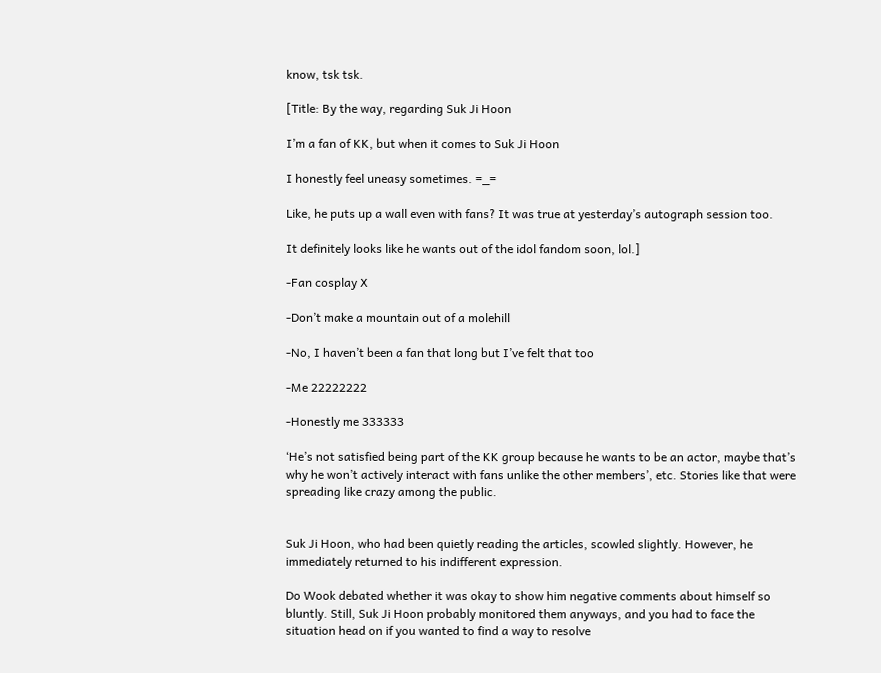know, tsk tsk.

[Title: By the way, regarding Suk Ji Hoon

I’m a fan of KK, but when it comes to Suk Ji Hoon

I honestly feel uneasy sometimes. =_=

Like, he puts up a wall even with fans? It was true at yesterday’s autograph session too.

It definitely looks like he wants out of the idol fandom soon, lol.]

-Fan cosplay X

-Don’t make a mountain out of a molehill

-No, I haven’t been a fan that long but I’ve felt that too

-Me 22222222

-Honestly me 333333

‘He’s not satisfied being part of the KK group because he wants to be an actor, maybe that’s why he won’t actively interact with fans unlike the other members’, etc. Stories like that were spreading like crazy among the public.


Suk Ji Hoon, who had been quietly reading the articles, scowled slightly. However, he immediately returned to his indifferent expression.

Do Wook debated whether it was okay to show him negative comments about himself so bluntly. Still, Suk Ji Hoon probably monitored them anyways, and you had to face the situation head on if you wanted to find a way to resolve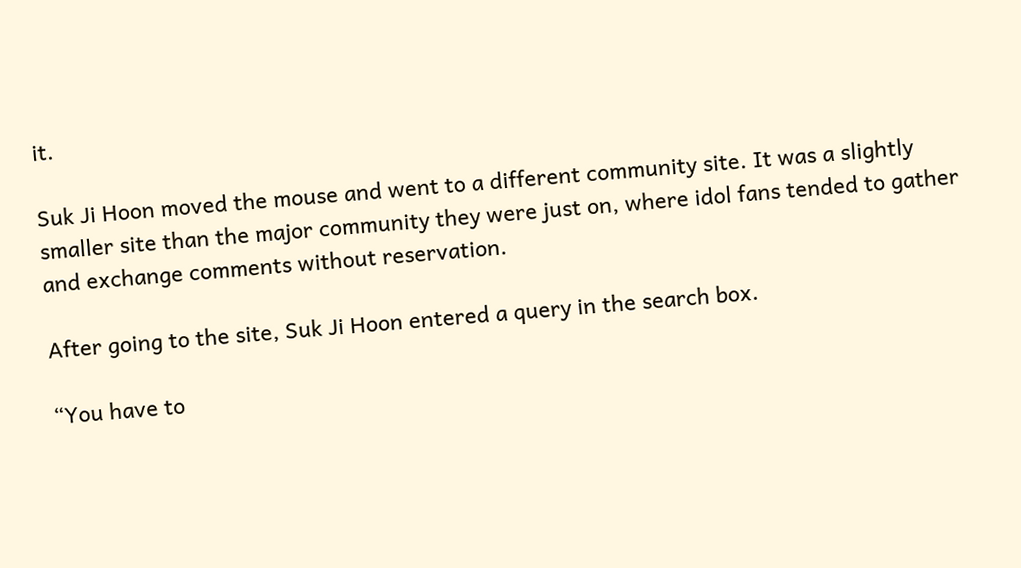it.

Suk Ji Hoon moved the mouse and went to a different community site. It was a slightly smaller site than the major community they were just on, where idol fans tended to gather and exchange comments without reservation.

After going to the site, Suk Ji Hoon entered a query in the search box.

“You have to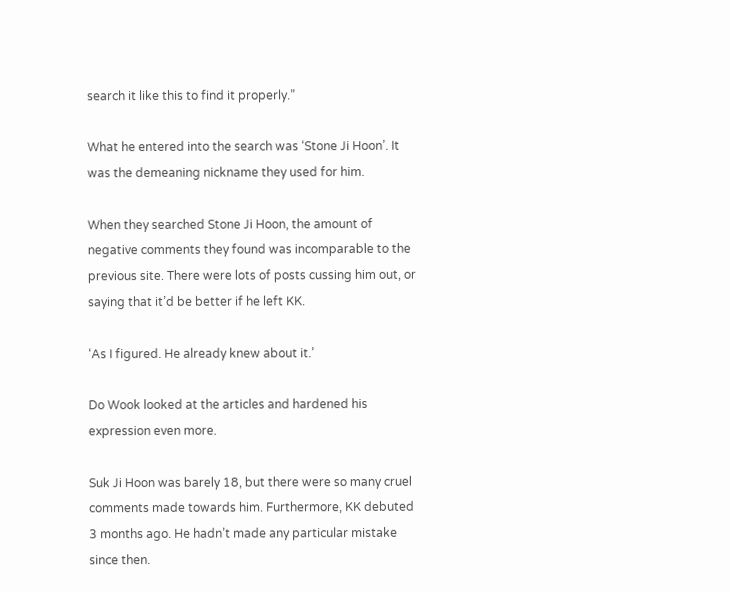search it like this to find it properly.”

What he entered into the search was ‘Stone Ji Hoon’. It was the demeaning nickname they used for him.

When they searched Stone Ji Hoon, the amount of negative comments they found was incomparable to the previous site. There were lots of posts cussing him out, or saying that it’d be better if he left KK.

‘As I figured. He already knew about it.’

Do Wook looked at the articles and hardened his expression even more.

Suk Ji Hoon was barely 18, but there were so many cruel comments made towards him. Furthermore, KK debuted 3 months ago. He hadn’t made any particular mistake since then.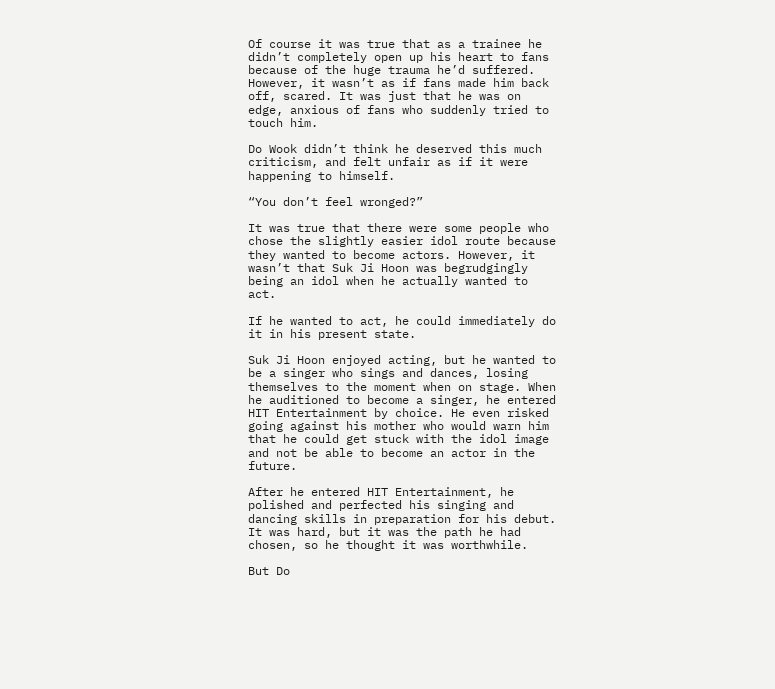Of course it was true that as a trainee he didn’t completely open up his heart to fans because of the huge trauma he’d suffered. However, it wasn’t as if fans made him back off, scared. It was just that he was on edge, anxious of fans who suddenly tried to touch him.

Do Wook didn’t think he deserved this much criticism, and felt unfair as if it were happening to himself.

“You don’t feel wronged?”

It was true that there were some people who chose the slightly easier idol route because they wanted to become actors. However, it wasn’t that Suk Ji Hoon was begrudgingly being an idol when he actually wanted to act.

If he wanted to act, he could immediately do it in his present state.

Suk Ji Hoon enjoyed acting, but he wanted to be a singer who sings and dances, losing themselves to the moment when on stage. When he auditioned to become a singer, he entered HIT Entertainment by choice. He even risked going against his mother who would warn him that he could get stuck with the idol image and not be able to become an actor in the future.

After he entered HIT Entertainment, he polished and perfected his singing and dancing skills in preparation for his debut. It was hard, but it was the path he had chosen, so he thought it was worthwhile.

But Do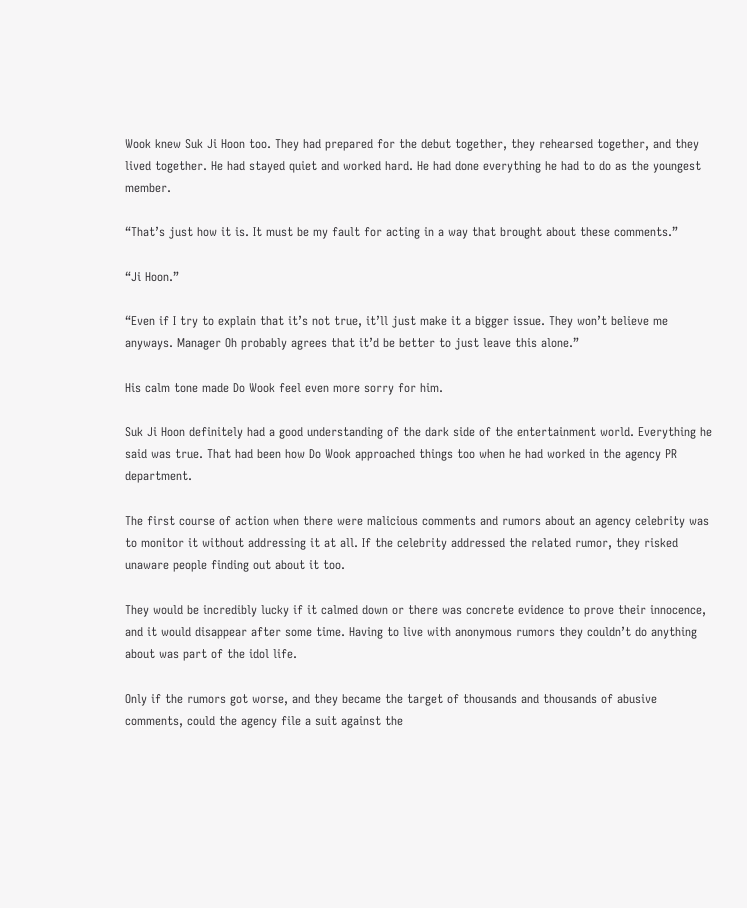Wook knew Suk Ji Hoon too. They had prepared for the debut together, they rehearsed together, and they lived together. He had stayed quiet and worked hard. He had done everything he had to do as the youngest member.

“That’s just how it is. It must be my fault for acting in a way that brought about these comments.”

“Ji Hoon.”

“Even if I try to explain that it’s not true, it’ll just make it a bigger issue. They won’t believe me anyways. Manager Oh probably agrees that it’d be better to just leave this alone.”

His calm tone made Do Wook feel even more sorry for him.

Suk Ji Hoon definitely had a good understanding of the dark side of the entertainment world. Everything he said was true. That had been how Do Wook approached things too when he had worked in the agency PR department.

The first course of action when there were malicious comments and rumors about an agency celebrity was to monitor it without addressing it at all. If the celebrity addressed the related rumor, they risked unaware people finding out about it too.

They would be incredibly lucky if it calmed down or there was concrete evidence to prove their innocence, and it would disappear after some time. Having to live with anonymous rumors they couldn’t do anything about was part of the idol life.

Only if the rumors got worse, and they became the target of thousands and thousands of abusive comments, could the agency file a suit against the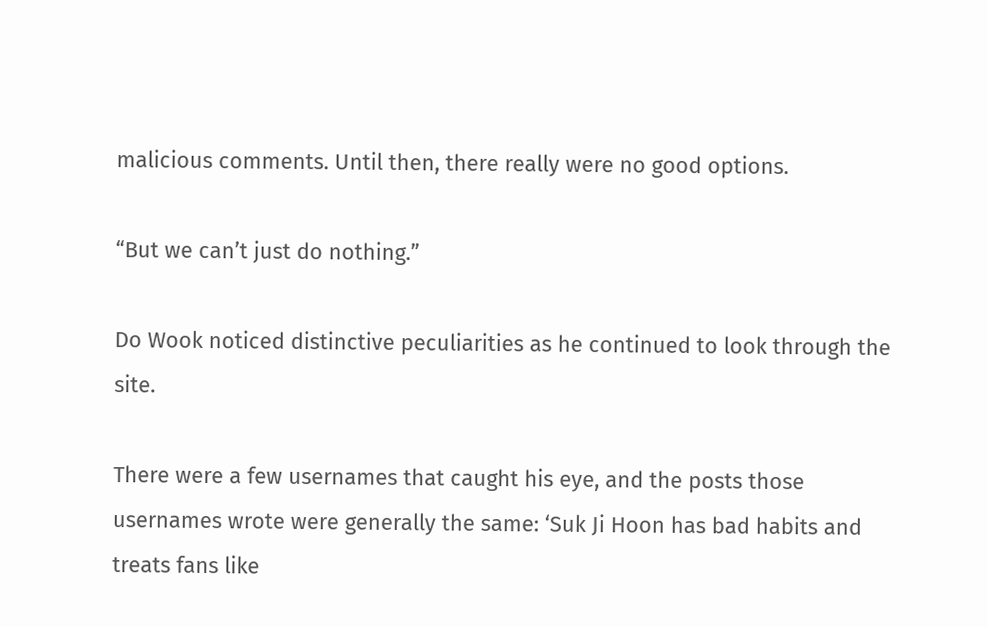malicious comments. Until then, there really were no good options.

“But we can’t just do nothing.”

Do Wook noticed distinctive peculiarities as he continued to look through the site.

There were a few usernames that caught his eye, and the posts those usernames wrote were generally the same: ‘Suk Ji Hoon has bad habits and treats fans like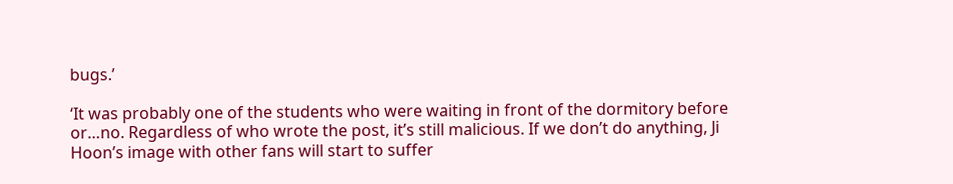bugs.’

‘It was probably one of the students who were waiting in front of the dormitory before or…no. Regardless of who wrote the post, it’s still malicious. If we don’t do anything, Ji Hoon’s image with other fans will start to suffer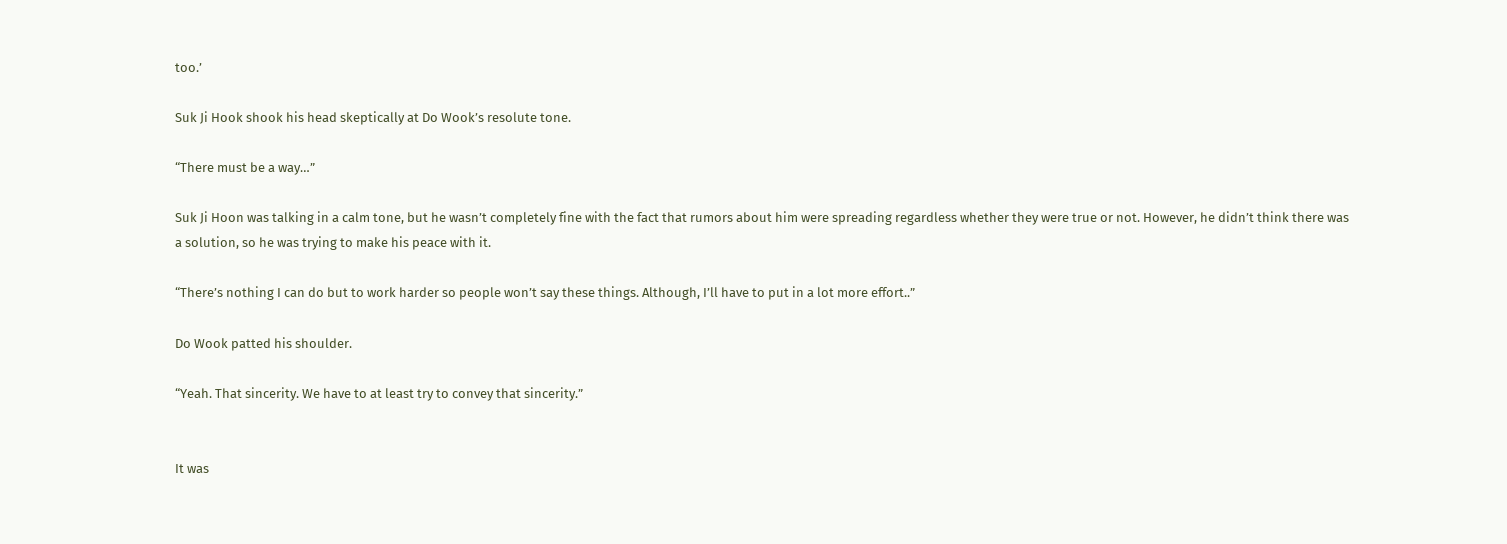too.’

Suk Ji Hook shook his head skeptically at Do Wook’s resolute tone.

“There must be a way…”

Suk Ji Hoon was talking in a calm tone, but he wasn’t completely fine with the fact that rumors about him were spreading regardless whether they were true or not. However, he didn’t think there was a solution, so he was trying to make his peace with it.

“There’s nothing I can do but to work harder so people won’t say these things. Although, I’ll have to put in a lot more effort..”

Do Wook patted his shoulder.

“Yeah. That sincerity. We have to at least try to convey that sincerity.”


It was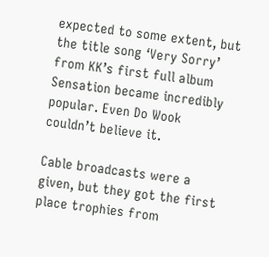expected to some extent, but the title song ‘Very Sorry’ from KK’s first full album Sensation became incredibly popular. Even Do Wook couldn’t believe it.

Cable broadcasts were a given, but they got the first place trophies from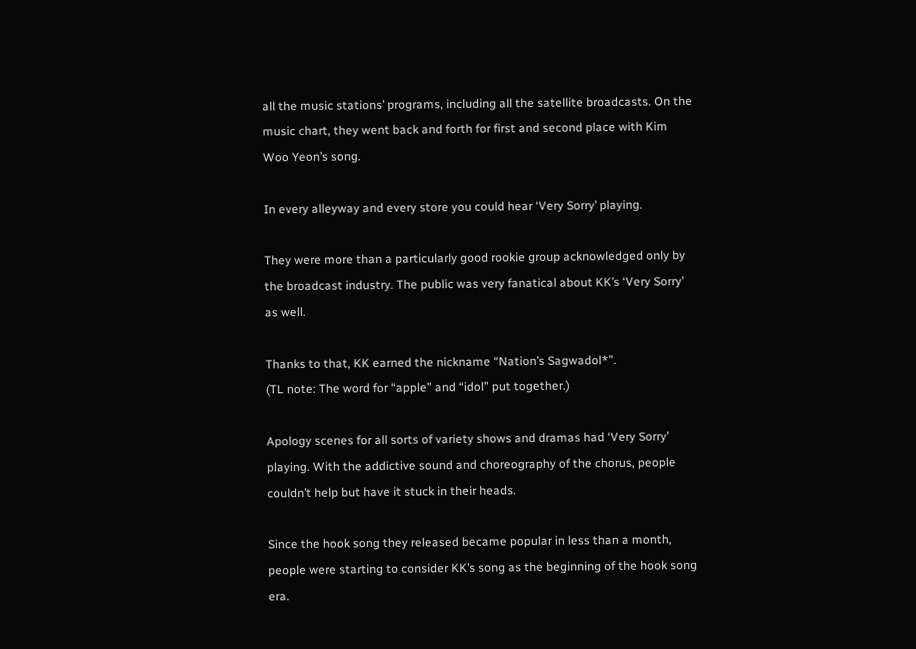all the music stations’ programs, including all the satellite broadcasts. On the music chart, they went back and forth for first and second place with Kim Woo Yeon’s song.

In every alleyway and every store you could hear ‘Very Sorry’ playing.

They were more than a particularly good rookie group acknowledged only by the broadcast industry. The public was very fanatical about KK’s ‘Very Sorry’ as well.

Thanks to that, KK earned the nickname “Nation’s Sagwadol*”.
(TL note: The word for “apple” and “idol” put together.)

Apology scenes for all sorts of variety shows and dramas had ‘Very Sorry’ playing. With the addictive sound and choreography of the chorus, people couldn’t help but have it stuck in their heads.

Since the hook song they released became popular in less than a month, people were starting to consider KK’s song as the beginning of the hook song era.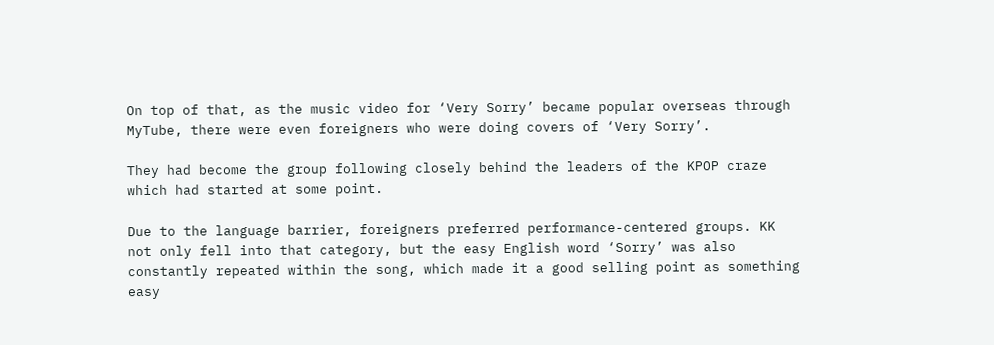On top of that, as the music video for ‘Very Sorry’ became popular overseas through MyTube, there were even foreigners who were doing covers of ‘Very Sorry’.

They had become the group following closely behind the leaders of the KPOP craze which had started at some point.

Due to the language barrier, foreigners preferred performance-centered groups. KK not only fell into that category, but the easy English word ‘Sorry’ was also constantly repeated within the song, which made it a good selling point as something easy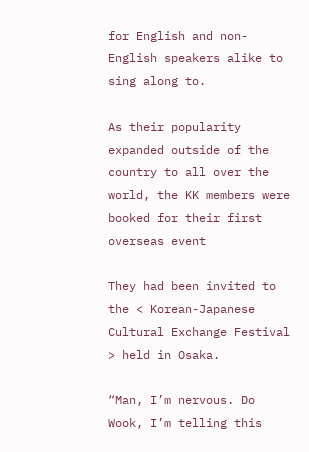for English and non-English speakers alike to sing along to.

As their popularity expanded outside of the country to all over the world, the KK members were booked for their first overseas event

They had been invited to the < Korean-Japanese Cultural Exchange Festival > held in Osaka.

“Man, I’m nervous. Do Wook, I’m telling this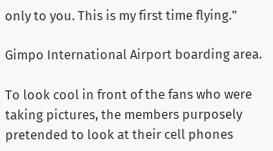only to you. This is my first time flying.”

Gimpo International Airport boarding area.

To look cool in front of the fans who were taking pictures, the members purposely pretended to look at their cell phones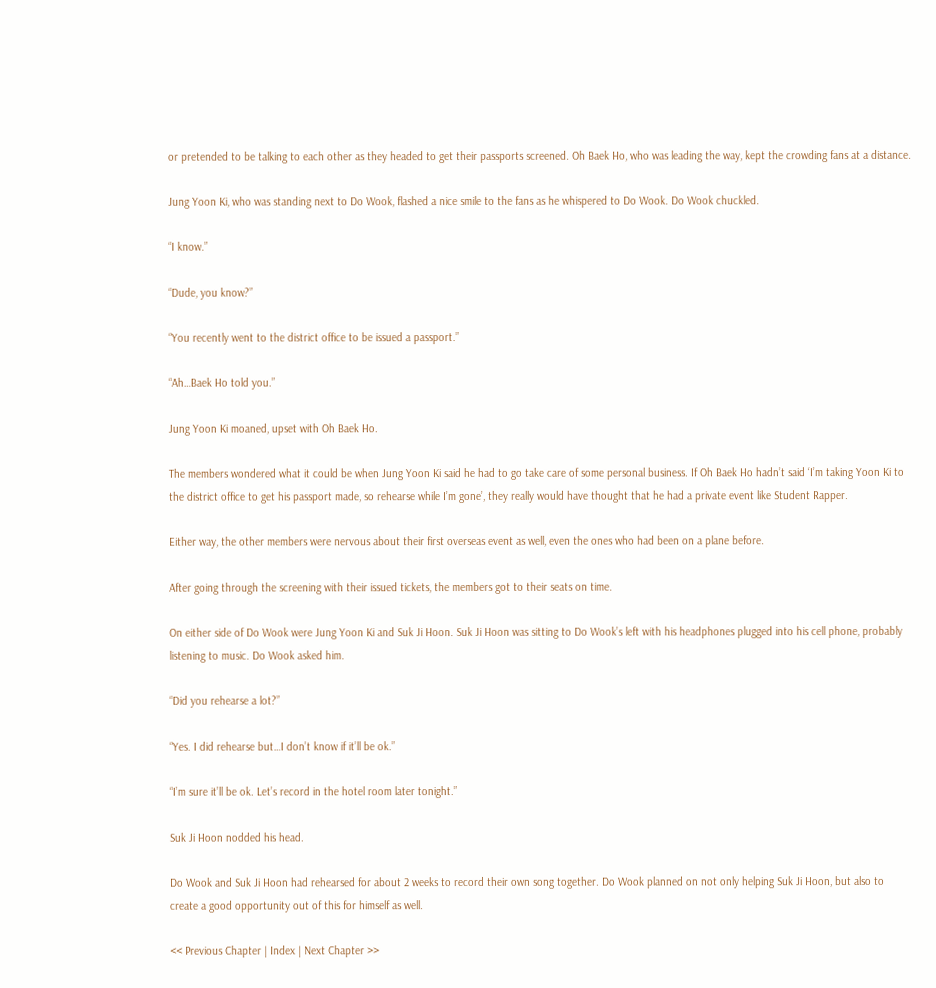or pretended to be talking to each other as they headed to get their passports screened. Oh Baek Ho, who was leading the way, kept the crowding fans at a distance.

Jung Yoon Ki, who was standing next to Do Wook, flashed a nice smile to the fans as he whispered to Do Wook. Do Wook chuckled.

“I know.”

“Dude, you know?”

“You recently went to the district office to be issued a passport.”

“Ah…Baek Ho told you.”

Jung Yoon Ki moaned, upset with Oh Baek Ho.

The members wondered what it could be when Jung Yoon Ki said he had to go take care of some personal business. If Oh Baek Ho hadn’t said ‘I’m taking Yoon Ki to the district office to get his passport made, so rehearse while I’m gone’, they really would have thought that he had a private event like Student Rapper.

Either way, the other members were nervous about their first overseas event as well, even the ones who had been on a plane before.

After going through the screening with their issued tickets, the members got to their seats on time.

On either side of Do Wook were Jung Yoon Ki and Suk Ji Hoon. Suk Ji Hoon was sitting to Do Wook’s left with his headphones plugged into his cell phone, probably listening to music. Do Wook asked him.

“Did you rehearse a lot?”

“Yes. I did rehearse but…I don’t know if it’ll be ok.”

“I’m sure it’ll be ok. Let’s record in the hotel room later tonight.”

Suk Ji Hoon nodded his head.

Do Wook and Suk Ji Hoon had rehearsed for about 2 weeks to record their own song together. Do Wook planned on not only helping Suk Ji Hoon, but also to create a good opportunity out of this for himself as well.

<< Previous Chapter | Index | Next Chapter >>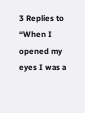3 Replies to “When I opened my eyes I was a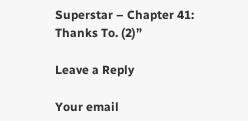Superstar – Chapter 41: Thanks To. (2)”

Leave a Reply

Your email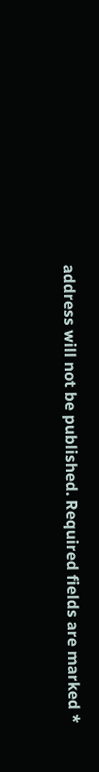address will not be published. Required fields are marked *